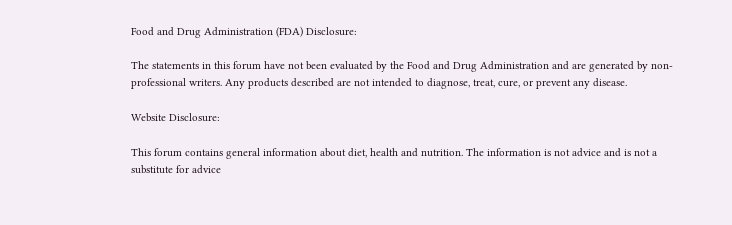Food and Drug Administration (FDA) Disclosure:

The statements in this forum have not been evaluated by the Food and Drug Administration and are generated by non-professional writers. Any products described are not intended to diagnose, treat, cure, or prevent any disease.

Website Disclosure:

This forum contains general information about diet, health and nutrition. The information is not advice and is not a substitute for advice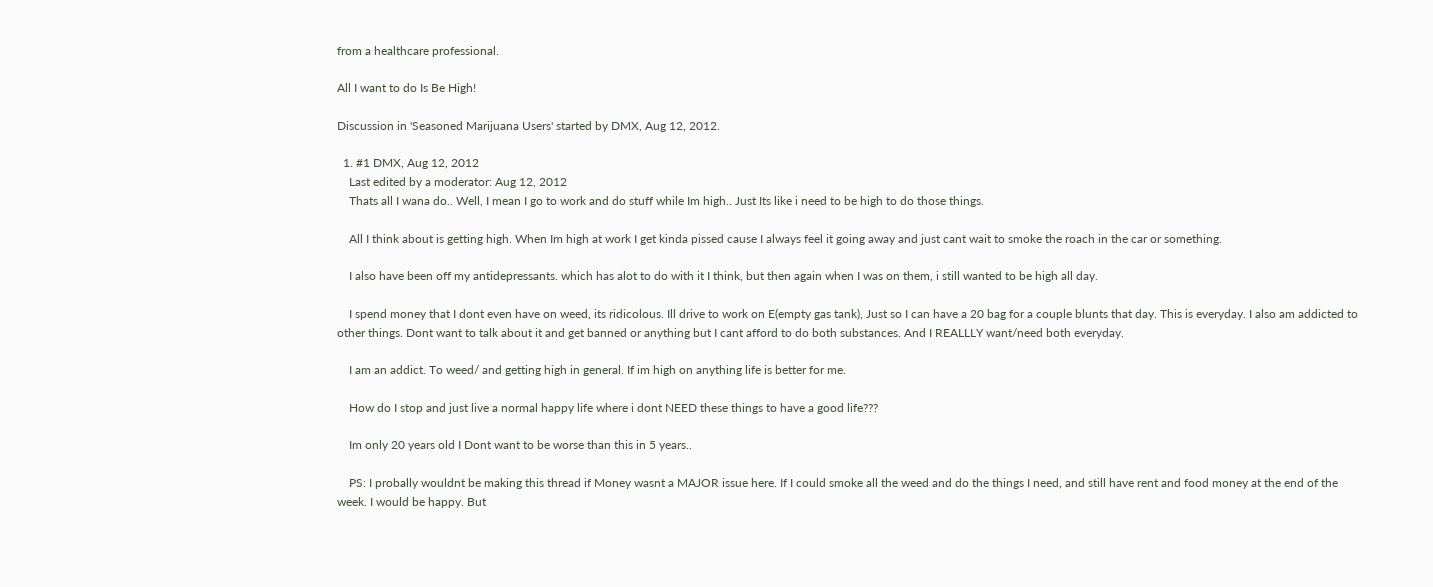from a healthcare professional.

All I want to do Is Be High!

Discussion in 'Seasoned Marijuana Users' started by DMX, Aug 12, 2012.

  1. #1 DMX, Aug 12, 2012
    Last edited by a moderator: Aug 12, 2012
    Thats all I wana do.. Well, I mean I go to work and do stuff while Im high.. Just Its like i need to be high to do those things.

    All I think about is getting high. When Im high at work I get kinda pissed cause I always feel it going away and just cant wait to smoke the roach in the car or something.

    I also have been off my antidepressants. which has alot to do with it I think, but then again when I was on them, i still wanted to be high all day.

    I spend money that I dont even have on weed, its ridicolous. Ill drive to work on E(empty gas tank), Just so I can have a 20 bag for a couple blunts that day. This is everyday. I also am addicted to other things. Dont want to talk about it and get banned or anything but I cant afford to do both substances. And I REALLLY want/need both everyday.

    I am an addict. To weed/ and getting high in general. If im high on anything life is better for me.

    How do I stop and just live a normal happy life where i dont NEED these things to have a good life???

    Im only 20 years old I Dont want to be worse than this in 5 years..

    PS: I probally wouldnt be making this thread if Money wasnt a MAJOR issue here. If I could smoke all the weed and do the things I need, and still have rent and food money at the end of the week. I would be happy. But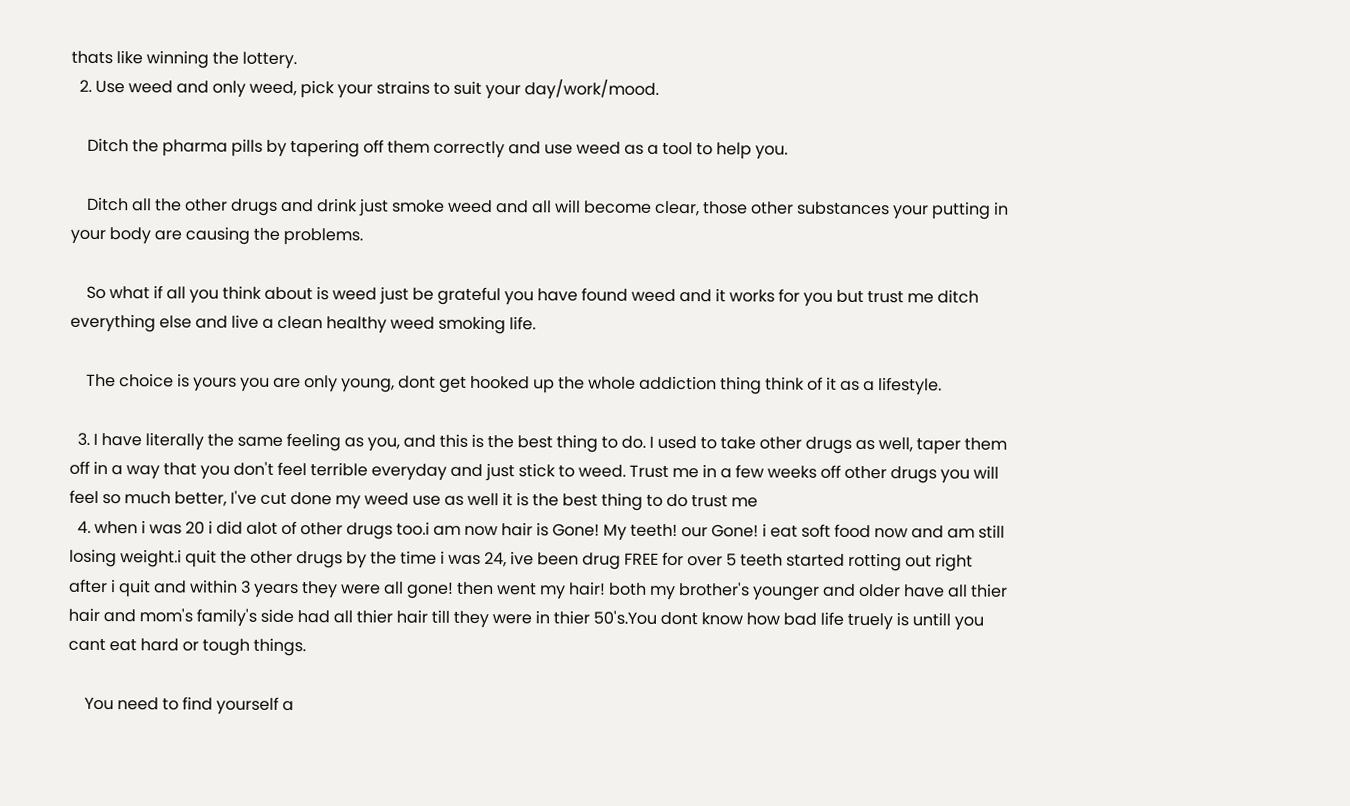thats like winning the lottery.
  2. Use weed and only weed, pick your strains to suit your day/work/mood.

    Ditch the pharma pills by tapering off them correctly and use weed as a tool to help you.

    Ditch all the other drugs and drink just smoke weed and all will become clear, those other substances your putting in your body are causing the problems.

    So what if all you think about is weed just be grateful you have found weed and it works for you but trust me ditch everything else and live a clean healthy weed smoking life.

    The choice is yours you are only young, dont get hooked up the whole addiction thing think of it as a lifestyle.

  3. I have literally the same feeling as you, and this is the best thing to do. I used to take other drugs as well, taper them off in a way that you don't feel terrible everyday and just stick to weed. Trust me in a few weeks off other drugs you will feel so much better, I've cut done my weed use as well it is the best thing to do trust me
  4. when i was 20 i did alot of other drugs too.i am now hair is Gone! My teeth! our Gone! i eat soft food now and am still losing weight.i quit the other drugs by the time i was 24, ive been drug FREE for over 5 teeth started rotting out right after i quit and within 3 years they were all gone! then went my hair! both my brother's younger and older have all thier hair and mom's family's side had all thier hair till they were in thier 50's.You dont know how bad life truely is untill you cant eat hard or tough things.

    You need to find yourself a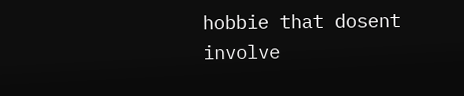hobbie that dosent involve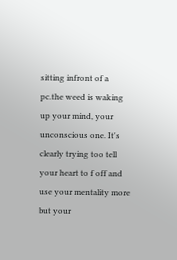sitting infront of a pc.the weed is waking up your mind, your unconscious one. It's clearly trying too tell your heart to f off and use your mentality more but your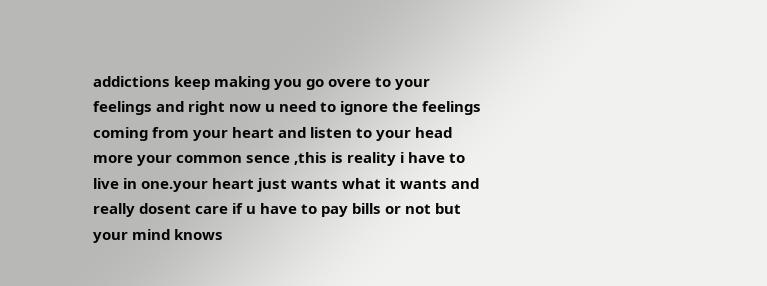addictions keep making you go overe to your feelings and right now u need to ignore the feelings coming from your heart and listen to your head more your common sence ,this is reality i have to live in one.your heart just wants what it wants and really dosent care if u have to pay bills or not but your mind knows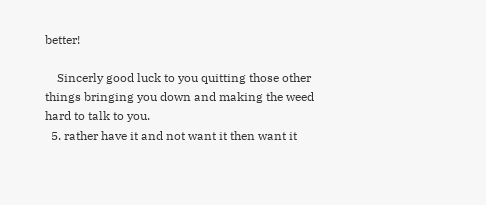better!

    Sincerly good luck to you quitting those other things bringing you down and making the weed hard to talk to you.
  5. rather have it and not want it then want it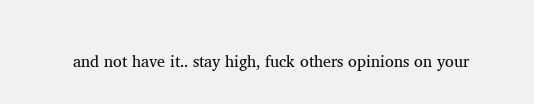and not have it.. stay high, fuck others opinions on your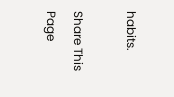habits.

Share This Page